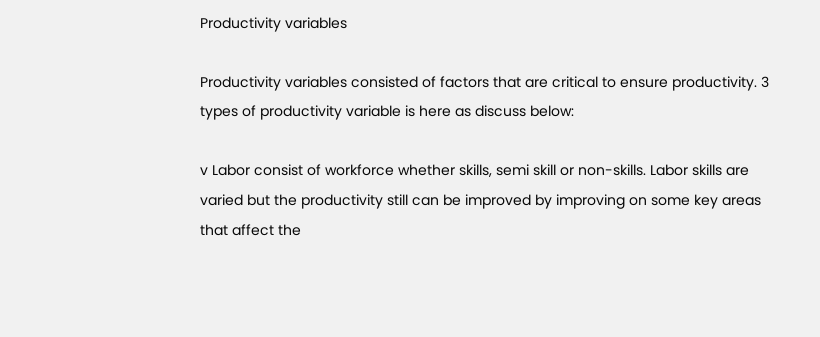Productivity variables

Productivity variables consisted of factors that are critical to ensure productivity. 3 types of productivity variable is here as discuss below:

v Labor consist of workforce whether skills, semi skill or non-skills. Labor skills are varied but the productivity still can be improved by improving on some key areas that affect the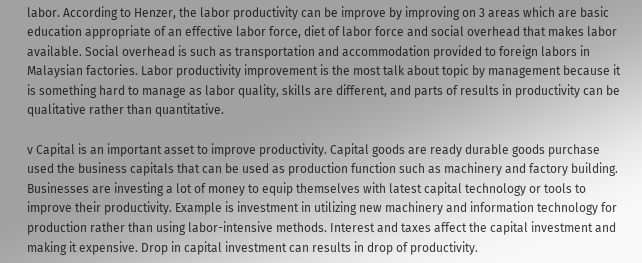labor. According to Henzer, the labor productivity can be improve by improving on 3 areas which are basic education appropriate of an effective labor force, diet of labor force and social overhead that makes labor available. Social overhead is such as transportation and accommodation provided to foreign labors in Malaysian factories. Labor productivity improvement is the most talk about topic by management because it is something hard to manage as labor quality, skills are different, and parts of results in productivity can be qualitative rather than quantitative.

v Capital is an important asset to improve productivity. Capital goods are ready durable goods purchase used the business capitals that can be used as production function such as machinery and factory building. Businesses are investing a lot of money to equip themselves with latest capital technology or tools to improve their productivity. Example is investment in utilizing new machinery and information technology for production rather than using labor-intensive methods. Interest and taxes affect the capital investment and making it expensive. Drop in capital investment can results in drop of productivity.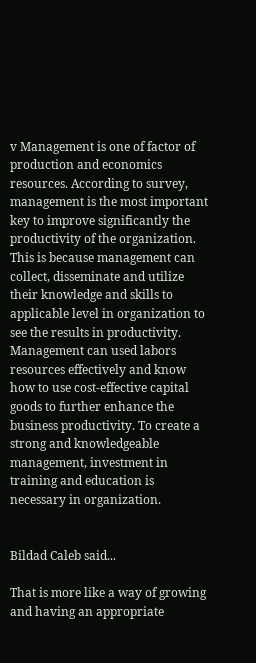v Management is one of factor of production and economics resources. According to survey, management is the most important key to improve significantly the productivity of the organization. This is because management can collect, disseminate and utilize their knowledge and skills to applicable level in organization to see the results in productivity. Management can used labors resources effectively and know how to use cost-effective capital goods to further enhance the business productivity. To create a strong and knowledgeable management, investment in training and education is necessary in organization.


Bildad Caleb said...

That is more like a way of growing and having an appropriate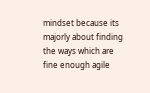mindset because its majorly about finding the ways which are fine enough agile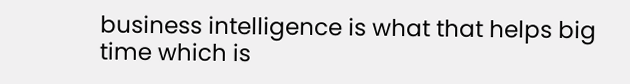business intelligence is what that helps big time which is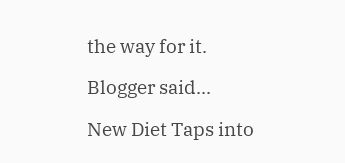the way for it.

Blogger said...

New Diet Taps into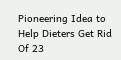Pioneering Idea to Help Dieters Get Rid Of 23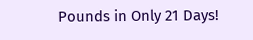Pounds in Only 21 Days!